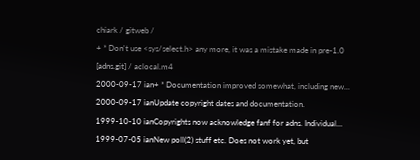chiark / gitweb /
+ * Don't use <sys/select.h> any more, it was a mistake made in pre-1.0
[adns.git] / aclocal.m4
2000-09-17 ian+ * Documentation improved somewhat, including new...
2000-09-17 ianUpdate copyright dates and documentation.
1999-10-10 ianCopyrights now acknowledge fanf for adns. Individual...
1999-07-05 ianNew poll(2) stuff etc. Does not work yet, but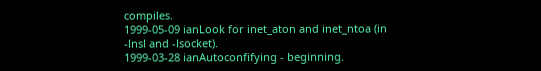compiles.
1999-05-09 ianLook for inet_aton and inet_ntoa (in -lnsl and -lsocket).
1999-03-28 ianAutoconfifying - beginning.